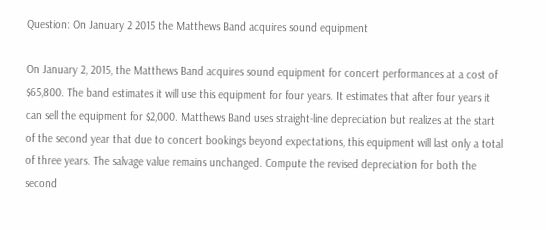Question: On January 2 2015 the Matthews Band acquires sound equipment

On January 2, 2015, the Matthews Band acquires sound equipment for concert performances at a cost of $65,800. The band estimates it will use this equipment for four years. It estimates that after four years it can sell the equipment for $2,000. Matthews Band uses straight-line depreciation but realizes at the start of the second year that due to concert bookings beyond expectations, this equipment will last only a total of three years. The salvage value remains unchanged. Compute the revised depreciation for both the second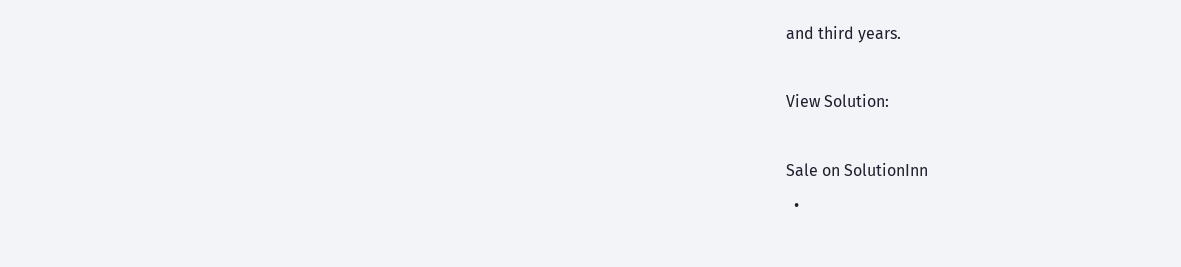and third years.

View Solution:

Sale on SolutionInn
  •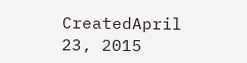CreatedApril 23, 2015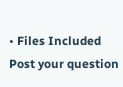• Files Included
Post your question